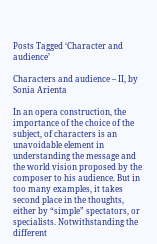Posts Tagged ‘Character and audience’

Characters and audience – II, by Sonia Arienta

In an opera construction, the importance of the choice of the subject, of characters is an unavoidable element in understanding the message and the world vision proposed by the composer to his audience. But in too many examples, it takes second place in the thoughts, either by “simple” spectators, or specialists. Notwithstanding the different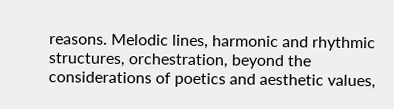reasons. Melodic lines, harmonic and rhythmic structures, orchestration, beyond the considerations of poetics and aesthetic values,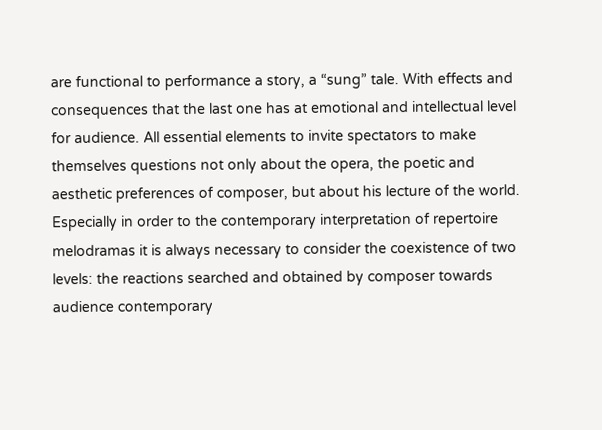are functional to performance a story, a “sung” tale. With effects and consequences that the last one has at emotional and intellectual level for audience. All essential elements to invite spectators to make themselves questions not only about the opera, the poetic and aesthetic preferences of composer, but about his lecture of the world. Especially in order to the contemporary interpretation of repertoire melodramas it is always necessary to consider the coexistence of two levels: the reactions searched and obtained by composer towards audience contemporary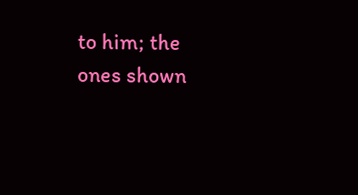to him; the ones shown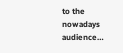to the nowadays audience…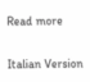Read more

Italian Version